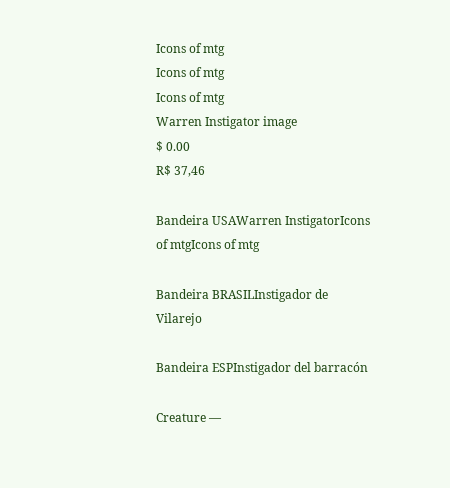Icons of mtg
Icons of mtg
Icons of mtg
Warren Instigator image
$ 0.00
R$ 37,46

Bandeira USAWarren InstigatorIcons of mtgIcons of mtg

Bandeira BRASILInstigador de Vilarejo

Bandeira ESPInstigador del barracón

Creature —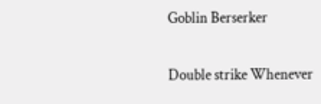Goblin Berserker

Double strike Whenever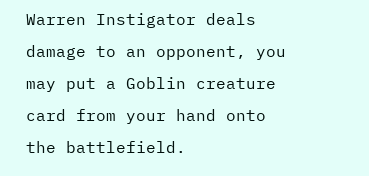Warren Instigator deals damage to an opponent, you may put a Goblin creature card from your hand onto the battlefield.